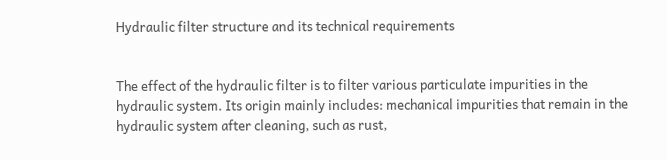Hydraulic filter structure and its technical requirements


The effect of the hydraulic filter is to filter various particulate impurities in the hydraulic system. Its origin mainly includes: mechanical impurities that remain in the hydraulic system after cleaning, such as rust,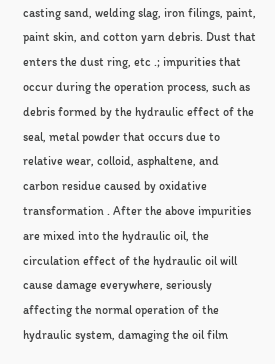casting sand, welding slag, iron filings, paint, paint skin, and cotton yarn debris. Dust that enters the dust ring, etc .; impurities that occur during the operation process, such as debris formed by the hydraulic effect of the seal, metal powder that occurs due to relative wear, colloid, asphaltene, and carbon residue caused by oxidative transformation . After the above impurities are mixed into the hydraulic oil, the circulation effect of the hydraulic oil will cause damage everywhere, seriously affecting the normal operation of the hydraulic system, damaging the oil film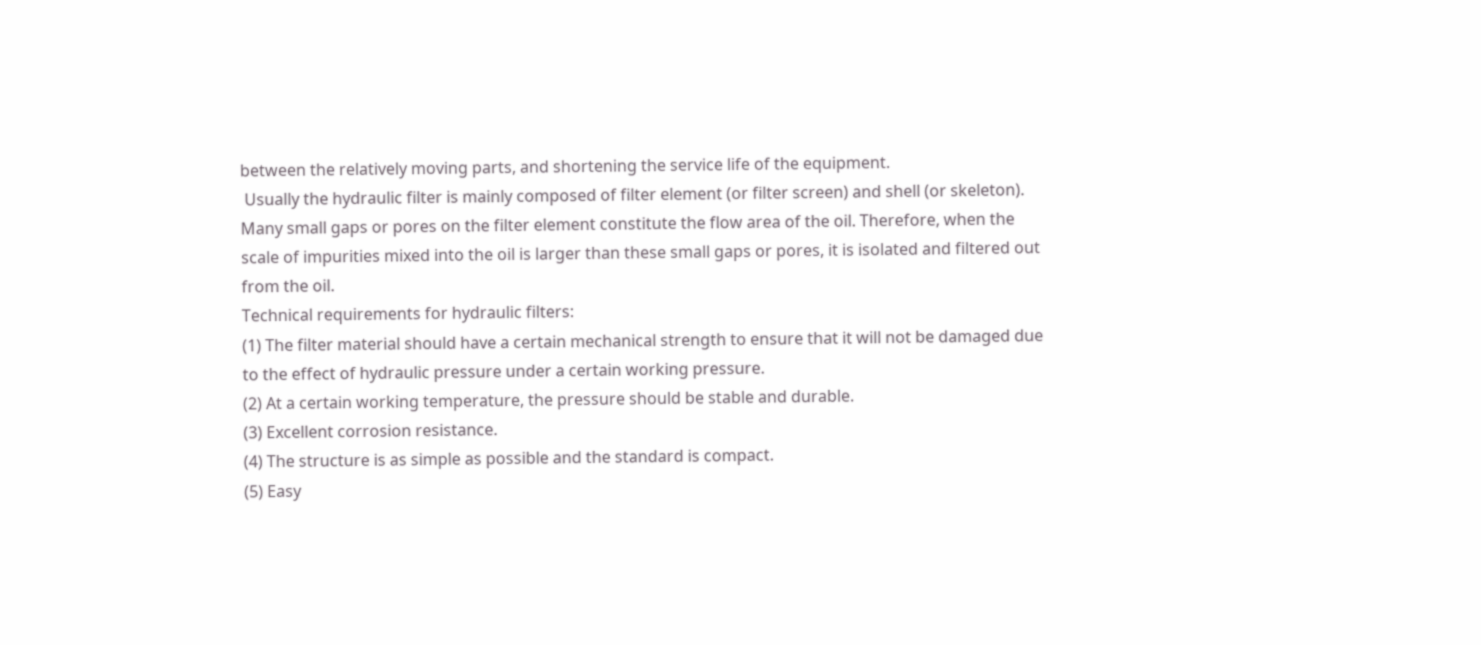between the relatively moving parts, and shortening the service life of the equipment.
 Usually the hydraulic filter is mainly composed of filter element (or filter screen) and shell (or skeleton). Many small gaps or pores on the filter element constitute the flow area of the oil. Therefore, when the scale of impurities mixed into the oil is larger than these small gaps or pores, it is isolated and filtered out from the oil.
Technical requirements for hydraulic filters:
(1) The filter material should have a certain mechanical strength to ensure that it will not be damaged due to the effect of hydraulic pressure under a certain working pressure.
(2) At a certain working temperature, the pressure should be stable and durable.
(3) Excellent corrosion resistance.
(4) The structure is as simple as possible and the standard is compact.
(5) Easy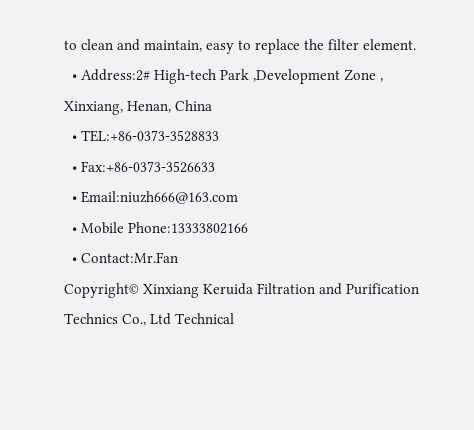to clean and maintain, easy to replace the filter element.
  • Address:2# High-tech Park ,Development Zone , Xinxiang, Henan, China
  • TEL:+86-0373-3528833
  • Fax:+86-0373-3526633
  • Email:niuzh666@163.com
  • Mobile Phone:13333802166
  • Contact:Mr.Fan
Copyright© Xinxiang Keruida Filtration and Purification Technics Co., Ltd Technical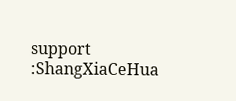support :ShangXiaCeHua